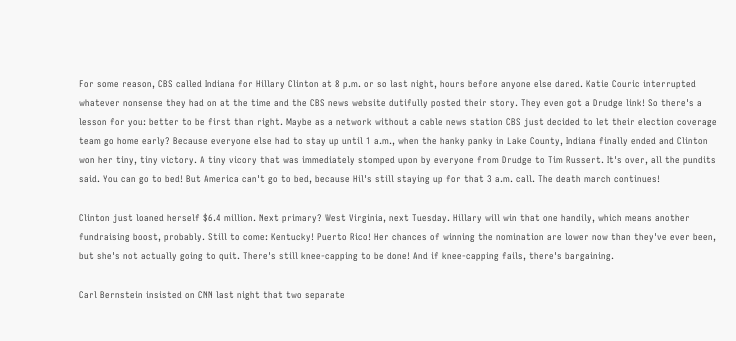For some reason, CBS called Indiana for Hillary Clinton at 8 p.m. or so last night, hours before anyone else dared. Katie Couric interrupted whatever nonsense they had on at the time and the CBS news website dutifully posted their story. They even got a Drudge link! So there's a lesson for you: better to be first than right. Maybe as a network without a cable news station CBS just decided to let their election coverage team go home early? Because everyone else had to stay up until 1 a.m., when the hanky panky in Lake County, Indiana finally ended and Clinton won her tiny, tiny victory. A tiny vicory that was immediately stomped upon by everyone from Drudge to Tim Russert. It's over, all the pundits said. You can go to bed! But America can't go to bed, because Hil's still staying up for that 3 a.m. call. The death march continues!

Clinton just loaned herself $6.4 million. Next primary? West Virginia, next Tuesday. Hillary will win that one handily, which means another fundraising boost, probably. Still to come: Kentucky! Puerto Rico! Her chances of winning the nomination are lower now than they've ever been, but she's not actually going to quit. There's still knee-capping to be done! And if knee-capping fails, there's bargaining.

Carl Bernstein insisted on CNN last night that two separate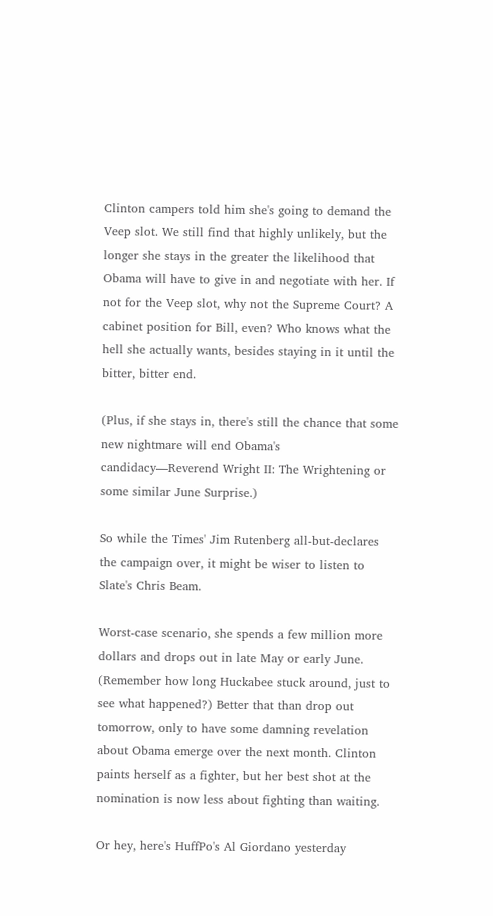Clinton campers told him she's going to demand the Veep slot. We still find that highly unlikely, but the longer she stays in the greater the likelihood that Obama will have to give in and negotiate with her. If not for the Veep slot, why not the Supreme Court? A cabinet position for Bill, even? Who knows what the hell she actually wants, besides staying in it until the bitter, bitter end.

(Plus, if she stays in, there's still the chance that some new nightmare will end Obama's candidacy—Reverend Wright II: The Wrightening or some similar June Surprise.)

So while the Times' Jim Rutenberg all-but-declares the campaign over, it might be wiser to listen to Slate's Chris Beam.

Worst-case scenario, she spends a few million more dollars and drops out in late May or early June. (Remember how long Huckabee stuck around, just to see what happened?) Better that than drop out tomorrow, only to have some damning revelation about Obama emerge over the next month. Clinton paints herself as a fighter, but her best shot at the nomination is now less about fighting than waiting.

Or hey, here's HuffPo's Al Giordano yesterday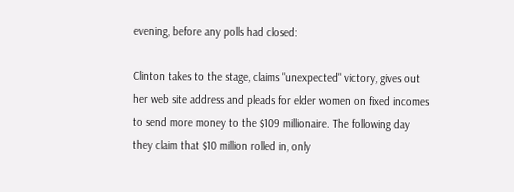evening, before any polls had closed:

Clinton takes to the stage, claims "unexpected" victory, gives out her web site address and pleads for elder women on fixed incomes to send more money to the $109 millionaire. The following day they claim that $10 million rolled in, only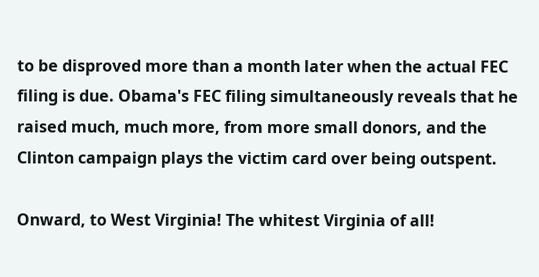to be disproved more than a month later when the actual FEC filing is due. Obama's FEC filing simultaneously reveals that he raised much, much more, from more small donors, and the Clinton campaign plays the victim card over being outspent.

Onward, to West Virginia! The whitest Virginia of all!